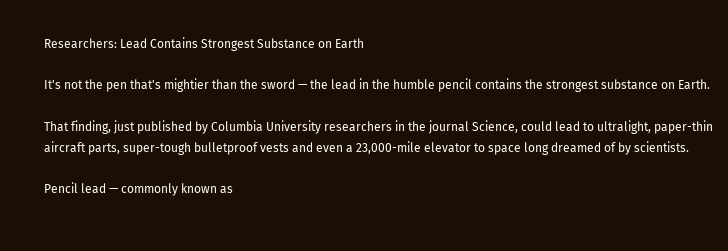Researchers: Lead Contains Strongest Substance on Earth

It's not the pen that's mightier than the sword — the lead in the humble pencil contains the strongest substance on Earth.

That finding, just published by Columbia University researchers in the journal Science, could lead to ultralight, paper-thin aircraft parts, super-tough bulletproof vests and even a 23,000-mile elevator to space long dreamed of by scientists.

Pencil lead — commonly known as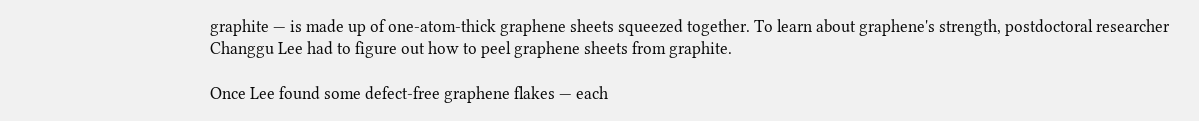graphite — is made up of one-atom-thick graphene sheets squeezed together. To learn about graphene's strength, postdoctoral researcher Changgu Lee had to figure out how to peel graphene sheets from graphite.

Once Lee found some defect-free graphene flakes — each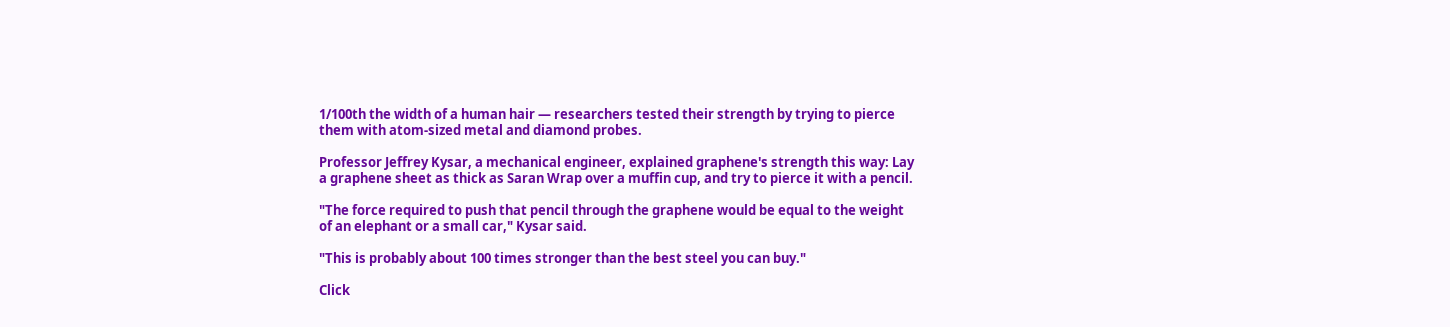1/100th the width of a human hair — researchers tested their strength by trying to pierce them with atom-sized metal and diamond probes.

Professor Jeffrey Kysar, a mechanical engineer, explained graphene's strength this way: Lay a graphene sheet as thick as Saran Wrap over a muffin cup, and try to pierce it with a pencil.

"The force required to push that pencil through the graphene would be equal to the weight of an elephant or a small car," Kysar said.

"This is probably about 100 times stronger than the best steel you can buy."

Click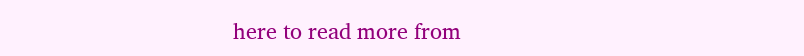here to read more from